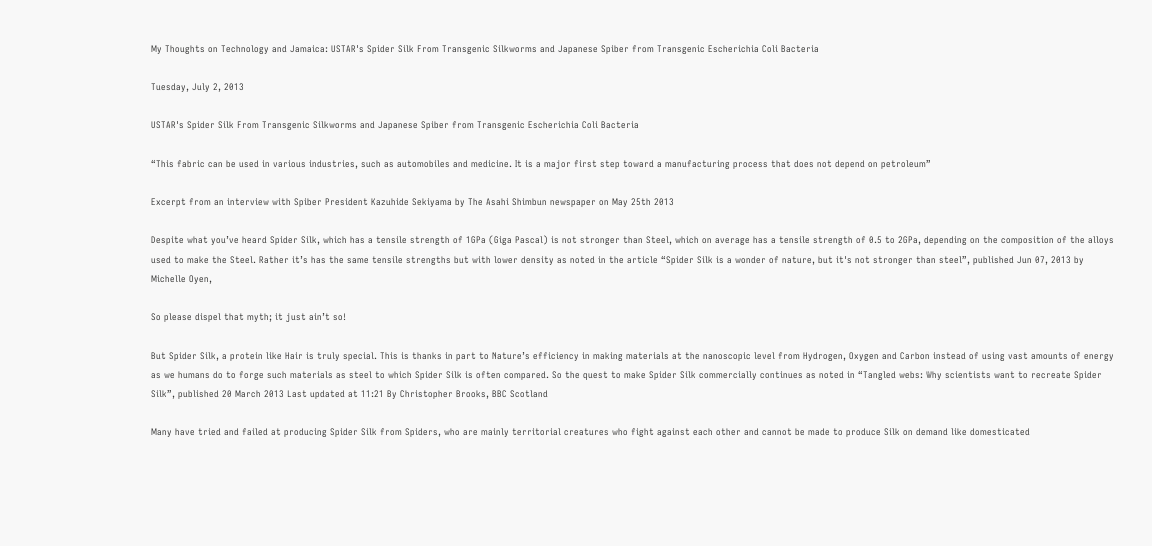My Thoughts on Technology and Jamaica: USTAR's Spider Silk From Transgenic Silkworms and Japanese Spiber from Transgenic Escherichia Coli Bacteria

Tuesday, July 2, 2013

USTAR's Spider Silk From Transgenic Silkworms and Japanese Spiber from Transgenic Escherichia Coli Bacteria

“This fabric can be used in various industries, such as automobiles and medicine. It is a major first step toward a manufacturing process that does not depend on petroleum”

Excerpt from an interview with Spiber President Kazuhide Sekiyama by The Asahi Shimbun newspaper on May 25th 2013

Despite what you’ve heard Spider Silk, which has a tensile strength of 1GPa (Giga Pascal) is not stronger than Steel, which on average has a tensile strength of 0.5 to 2GPa, depending on the composition of the alloys used to make the Steel. Rather it’s has the same tensile strengths but with lower density as noted in the article “Spider Silk is a wonder of nature, but it's not stronger than steel”, published Jun 07, 2013 by Michelle Oyen,

So please dispel that myth; it just ain’t so!

But Spider Silk, a protein like Hair is truly special. This is thanks in part to Nature’s efficiency in making materials at the nanoscopic level from Hydrogen, Oxygen and Carbon instead of using vast amounts of energy as we humans do to forge such materials as steel to which Spider Silk is often compared. So the quest to make Spider Silk commercially continues as noted in “Tangled webs: Why scientists want to recreate Spider Silk”, published 20 March 2013 Last updated at 11:21 By Christopher Brooks, BBC Scotland

Many have tried and failed at producing Spider Silk from Spiders, who are mainly territorial creatures who fight against each other and cannot be made to produce Silk on demand like domesticated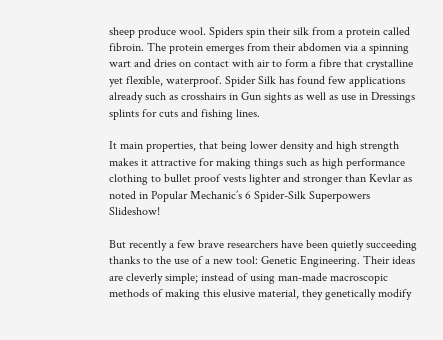sheep produce wool. Spiders spin their silk from a protein called fibroin. The protein emerges from their abdomen via a spinning wart and dries on contact with air to form a fibre that crystalline yet flexible, waterproof. Spider Silk has found few applications already such as crosshairs in Gun sights as well as use in Dressings splints for cuts and fishing lines.

It main properties, that being lower density and high strength makes it attractive for making things such as high performance clothing to bullet proof vests lighter and stronger than Kevlar as noted in Popular Mechanic’s 6 Spider-Silk Superpowers Slideshow!

But recently a few brave researchers have been quietly succeeding thanks to the use of a new tool: Genetic Engineering. Their ideas are cleverly simple; instead of using man-made macroscopic methods of making this elusive material, they genetically modify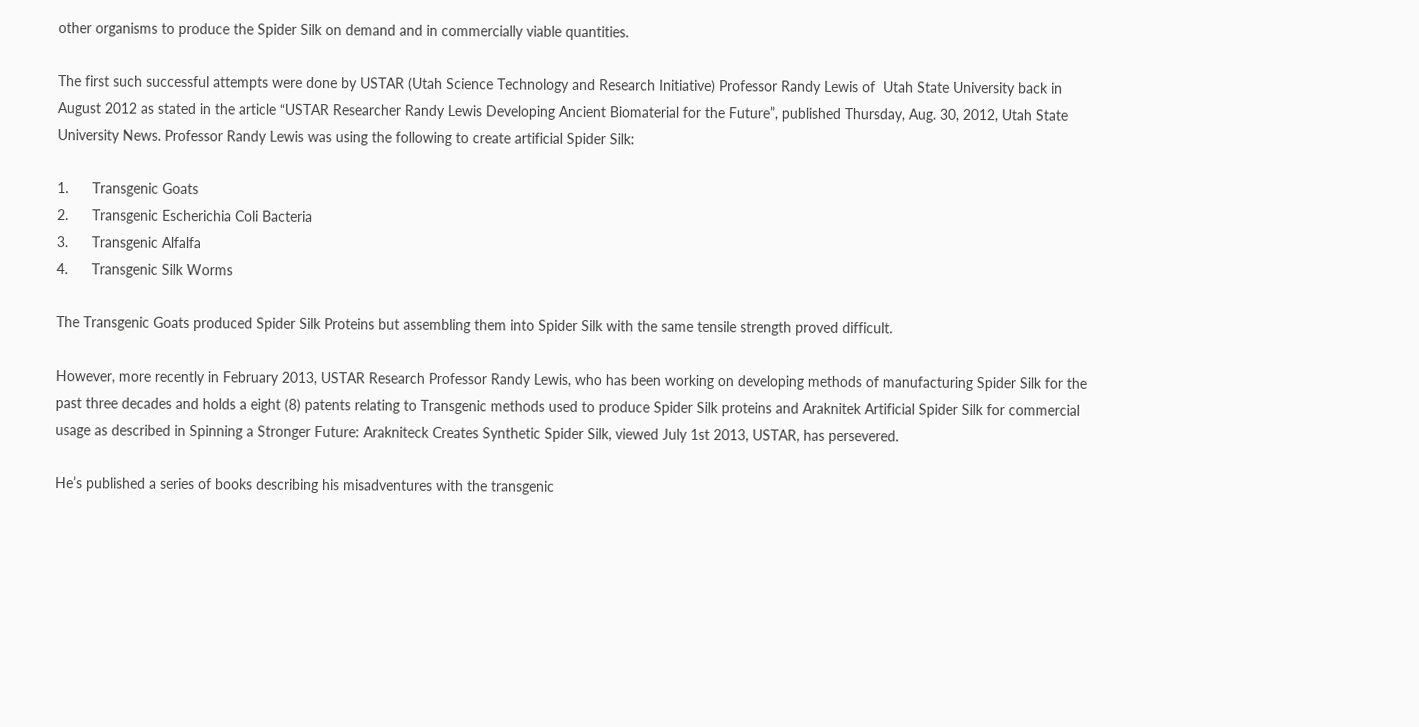other organisms to produce the Spider Silk on demand and in commercially viable quantities.

The first such successful attempts were done by USTAR (Utah Science Technology and Research Initiative) Professor Randy Lewis of  Utah State University back in August 2012 as stated in the article “USTAR Researcher Randy Lewis Developing Ancient Biomaterial for the Future”, published Thursday, Aug. 30, 2012, Utah State University News. Professor Randy Lewis was using the following to create artificial Spider Silk:

1.      Transgenic Goats
2.      Transgenic Escherichia Coli Bacteria
3.      Transgenic Alfalfa
4.      Transgenic Silk Worms

The Transgenic Goats produced Spider Silk Proteins but assembling them into Spider Silk with the same tensile strength proved difficult.

However, more recently in February 2013, USTAR Research Professor Randy Lewis, who has been working on developing methods of manufacturing Spider Silk for the past three decades and holds a eight (8) patents relating to Transgenic methods used to produce Spider Silk proteins and Araknitek Artificial Spider Silk for commercial usage as described in Spinning a Stronger Future: Arakniteck Creates Synthetic Spider Silk, viewed July 1st 2013, USTAR, has persevered.

He’s published a series of books describing his misadventures with the transgenic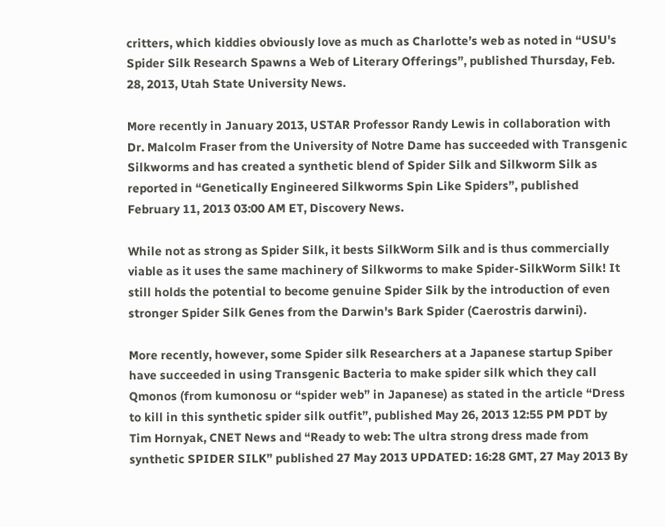critters, which kiddies obviously love as much as Charlotte’s web as noted in “USU's Spider Silk Research Spawns a Web of Literary Offerings”, published Thursday, Feb. 28, 2013, Utah State University News.

More recently in January 2013, USTAR Professor Randy Lewis in collaboration with Dr. Malcolm Fraser from the University of Notre Dame has succeeded with Transgenic Silkworms and has created a synthetic blend of Spider Silk and Silkworm Silk as reported in “Genetically Engineered Silkworms Spin Like Spiders”, published February 11, 2013 03:00 AM ET, Discovery News.

While not as strong as Spider Silk, it bests SilkWorm Silk and is thus commercially viable as it uses the same machinery of Silkworms to make Spider-SilkWorm Silk! It still holds the potential to become genuine Spider Silk by the introduction of even stronger Spider Silk Genes from the Darwin's Bark Spider (Caerostris darwini).

More recently, however, some Spider silk Researchers at a Japanese startup Spiber have succeeded in using Transgenic Bacteria to make spider silk which they call Qmonos (from kumonosu or “spider web” in Japanese) as stated in the article “Dress to kill in this synthetic spider silk outfit”, published May 26, 2013 12:55 PM PDT by Tim Hornyak, CNET News and “Ready to web: The ultra strong dress made from synthetic SPIDER SILK” published 27 May 2013 UPDATED: 16:28 GMT, 27 May 2013 By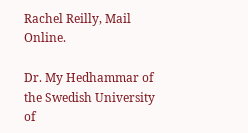Rachel Reilly, Mail Online.

Dr. My Hedhammar of the Swedish University of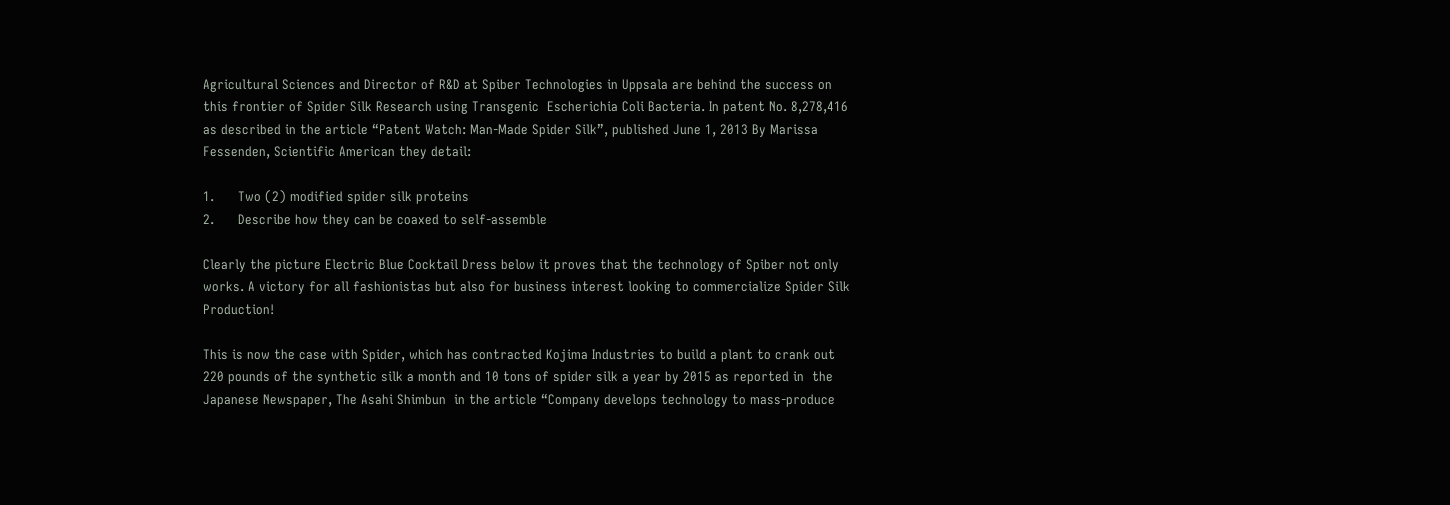Agricultural Sciences and Director of R&D at Spiber Technologies in Uppsala are behind the success on this frontier of Spider Silk Research using Transgenic  Escherichia Coli Bacteria. In patent No. 8,278,416 as described in the article “Patent Watch: Man-Made Spider Silk”, published June 1, 2013 By Marissa Fessenden, Scientific American they detail:

1.      Two (2) modified spider silk proteins
2.      Describe how they can be coaxed to self-assemble

Clearly the picture Electric Blue Cocktail Dress below it proves that the technology of Spiber not only works. A victory for all fashionistas but also for business interest looking to commercialize Spider Silk Production!

This is now the case with Spider, which has contracted Kojima Industries to build a plant to crank out 220 pounds of the synthetic silk a month and 10 tons of spider silk a year by 2015 as reported in  the Japanese Newspaper, The Asahi Shimbun  in the article “Company develops technology to mass-produce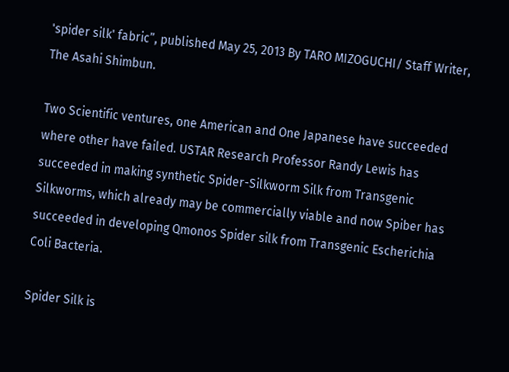'spider silk' fabric”, published May 25, 2013 By TARO MIZOGUCHI/ Staff Writer, The Asahi Shimbun.

Two Scientific ventures, one American and One Japanese have succeeded where other have failed. USTAR Research Professor Randy Lewis has succeeded in making synthetic Spider-Silkworm Silk from Transgenic Silkworms, which already may be commercially viable and now Spiber has succeeded in developing Qmonos Spider silk from Transgenic Escherichia Coli Bacteria.

Spider Silk is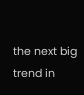the next big trend in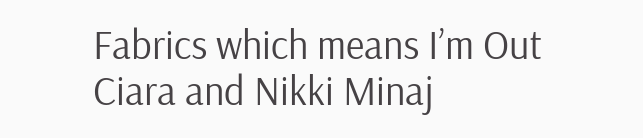Fabrics which means I’m Out Ciara and Nikki Minaj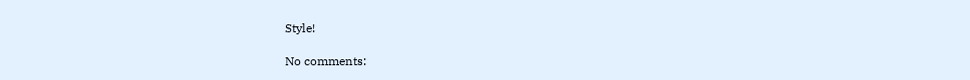Style!

No comments: